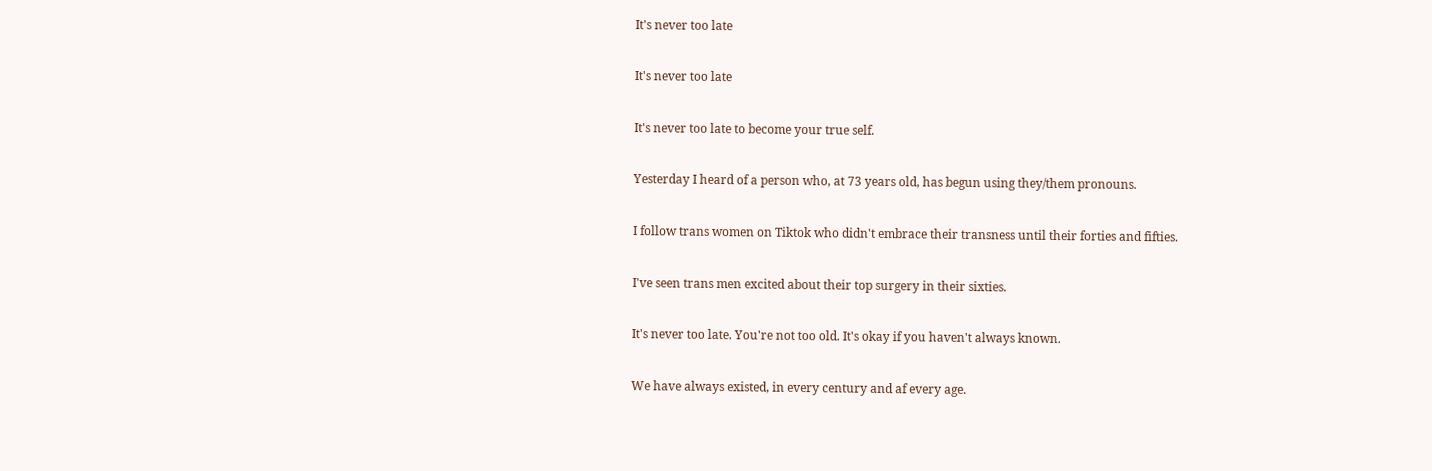It's never too late

It's never too late

It's never too late to become your true self.

Yesterday I heard of a person who, at 73 years old, has begun using they/them pronouns.

I follow trans women on Tiktok who didn't embrace their transness until their forties and fifties.

I've seen trans men excited about their top surgery in their sixties.

It's never too late. You're not too old. It's okay if you haven't always known.

We have always existed, in every century and af every age.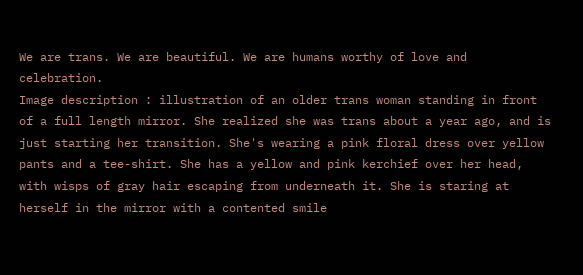We are trans. We are beautiful. We are humans worthy of love and celebration.
Image description : illustration of an older trans woman standing in front of a full length mirror. She realized she was trans about a year ago, and is just starting her transition. She's wearing a pink floral dress over yellow pants and a tee-shirt. She has a yellow and pink kerchief over her head, with wisps of gray hair escaping from underneath it. She is staring at herself in the mirror with a contented smile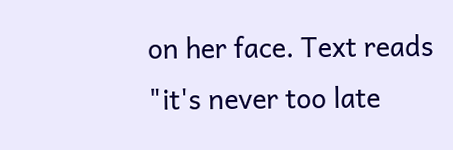on her face. Text reads "it's never too late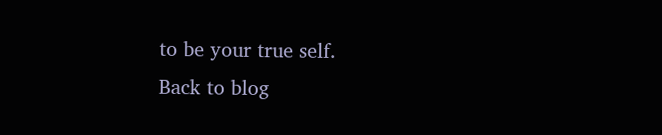to be your true self.
Back to blog